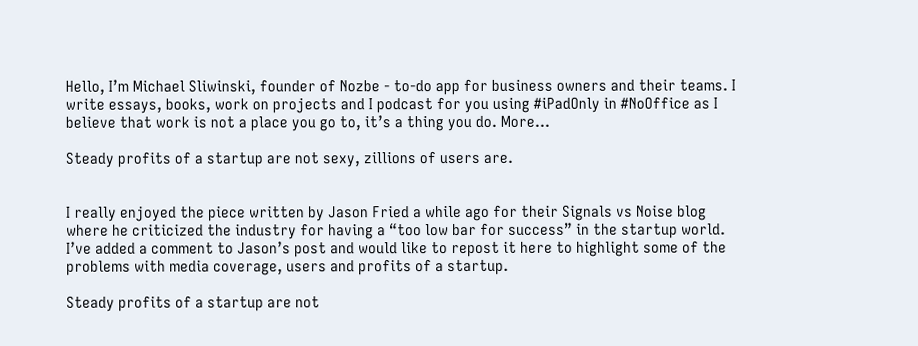Hello, I’m Michael Sliwinski, founder of Nozbe - to-do app for business owners and their teams. I write essays, books, work on projects and I podcast for you using #iPadOnly in #NoOffice as I believe that work is not a place you go to, it’s a thing you do. More…

Steady profits of a startup are not sexy, zillions of users are.


I really enjoyed the piece written by Jason Fried a while ago for their Signals vs Noise blog where he criticized the industry for having a “too low bar for success” in the startup world. I’ve added a comment to Jason’s post and would like to repost it here to highlight some of the problems with media coverage, users and profits of a startup.

Steady profits of a startup are not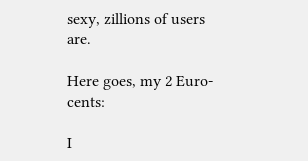sexy, zillions of users are.

Here goes, my 2 Euro-cents:

I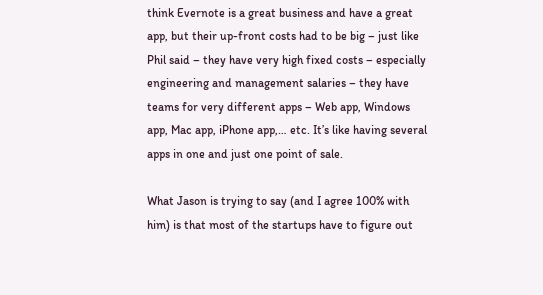think Evernote is a great business and have a great app, but their up-front costs had to be big – just like Phil said – they have very high fixed costs – especially engineering and management salaries – they have teams for very different apps – Web app, Windows app, Mac app, iPhone app,… etc. It’s like having several apps in one and just one point of sale.

What Jason is trying to say (and I agree 100% with him) is that most of the startups have to figure out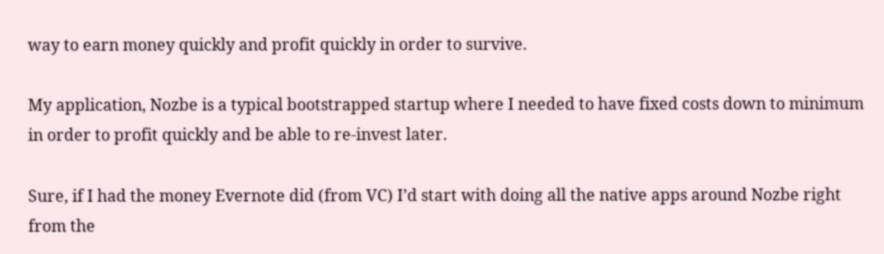way to earn money quickly and profit quickly in order to survive.

My application, Nozbe is a typical bootstrapped startup where I needed to have fixed costs down to minimum in order to profit quickly and be able to re-invest later.

Sure, if I had the money Evernote did (from VC) I’d start with doing all the native apps around Nozbe right from the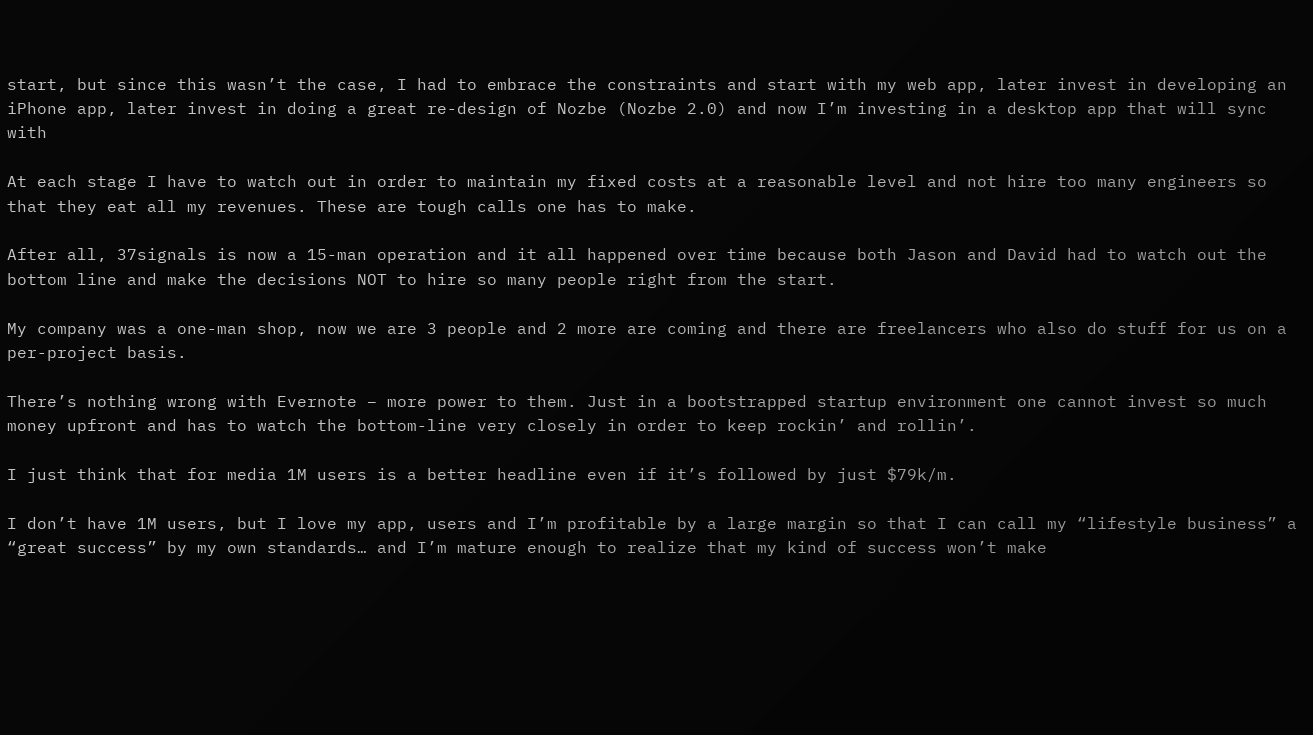start, but since this wasn’t the case, I had to embrace the constraints and start with my web app, later invest in developing an iPhone app, later invest in doing a great re-design of Nozbe (Nozbe 2.0) and now I’m investing in a desktop app that will sync with

At each stage I have to watch out in order to maintain my fixed costs at a reasonable level and not hire too many engineers so that they eat all my revenues. These are tough calls one has to make.

After all, 37signals is now a 15-man operation and it all happened over time because both Jason and David had to watch out the bottom line and make the decisions NOT to hire so many people right from the start.

My company was a one-man shop, now we are 3 people and 2 more are coming and there are freelancers who also do stuff for us on a per-project basis.

There’s nothing wrong with Evernote – more power to them. Just in a bootstrapped startup environment one cannot invest so much money upfront and has to watch the bottom-line very closely in order to keep rockin’ and rollin’.

I just think that for media 1M users is a better headline even if it’s followed by just $79k/m.

I don’t have 1M users, but I love my app, users and I’m profitable by a large margin so that I can call my “lifestyle business” a “great success” by my own standards… and I’m mature enough to realize that my kind of success won’t make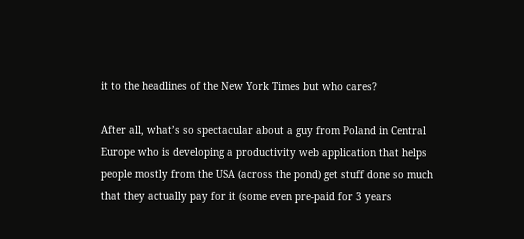it to the headlines of the New York Times but who cares?

After all, what’s so spectacular about a guy from Poland in Central Europe who is developing a productivity web application that helps people mostly from the USA (across the pond) get stuff done so much that they actually pay for it (some even pre-paid for 3 years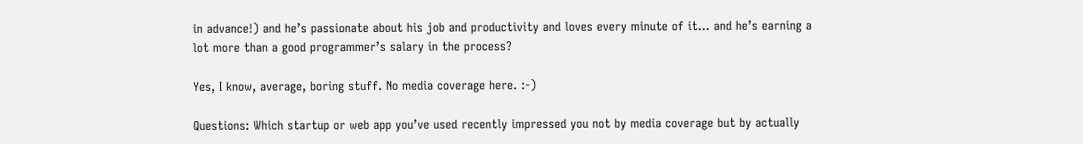in advance!) and he’s passionate about his job and productivity and loves every minute of it… and he’s earning a lot more than a good programmer’s salary in the process?

Yes, I know, average, boring stuff. No media coverage here. :-)

Questions: Which startup or web app you’ve used recently impressed you not by media coverage but by actually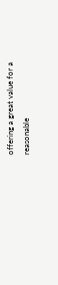offering a great value for a reasonable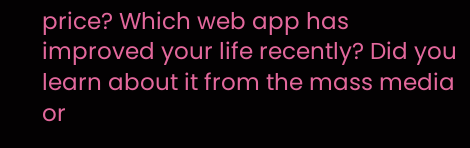price? Which web app has improved your life recently? Did you learn about it from the mass media or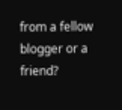from a fellow blogger or a friend?